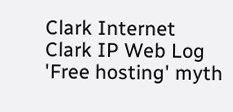Clark Internet
Clark IP Web Log
'Free hosting' myth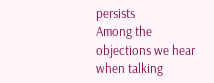persists
Among the objections we hear when talking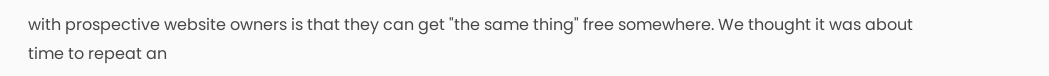with prospective website owners is that they can get "the same thing" free somewhere. We thought it was about time to repeat an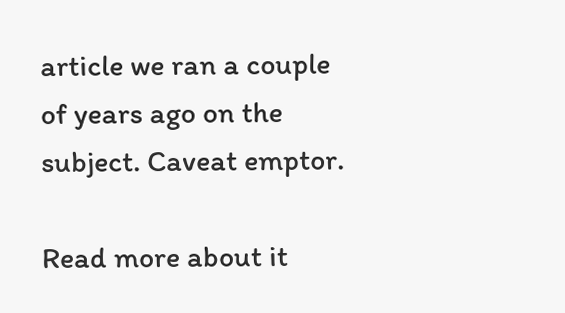article we ran a couple of years ago on the subject. Caveat emptor.

Read more about it